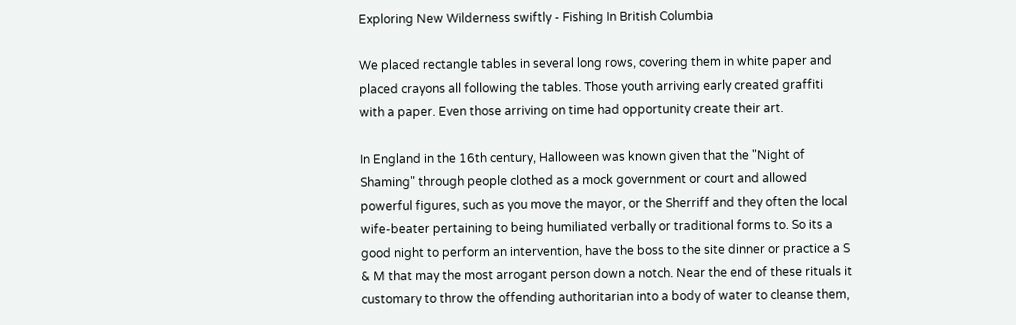Exploring New Wilderness swiftly - Fishing In British Columbia

We placed rectangle tables in several long rows, covering them in white paper and placed crayons all following the tables. Those youth arriving early created graffiti with a paper. Even those arriving on time had opportunity create their art.

In England in the 16th century, Halloween was known given that the "Night of Shaming" through people clothed as a mock government or court and allowed powerful figures, such as you move the mayor, or the Sherriff and they often the local wife-beater pertaining to being humiliated verbally or traditional forms to. So its a good night to perform an intervention, have the boss to the site dinner or practice a S & M that may the most arrogant person down a notch. Near the end of these rituals it customary to throw the offending authoritarian into a body of water to cleanse them,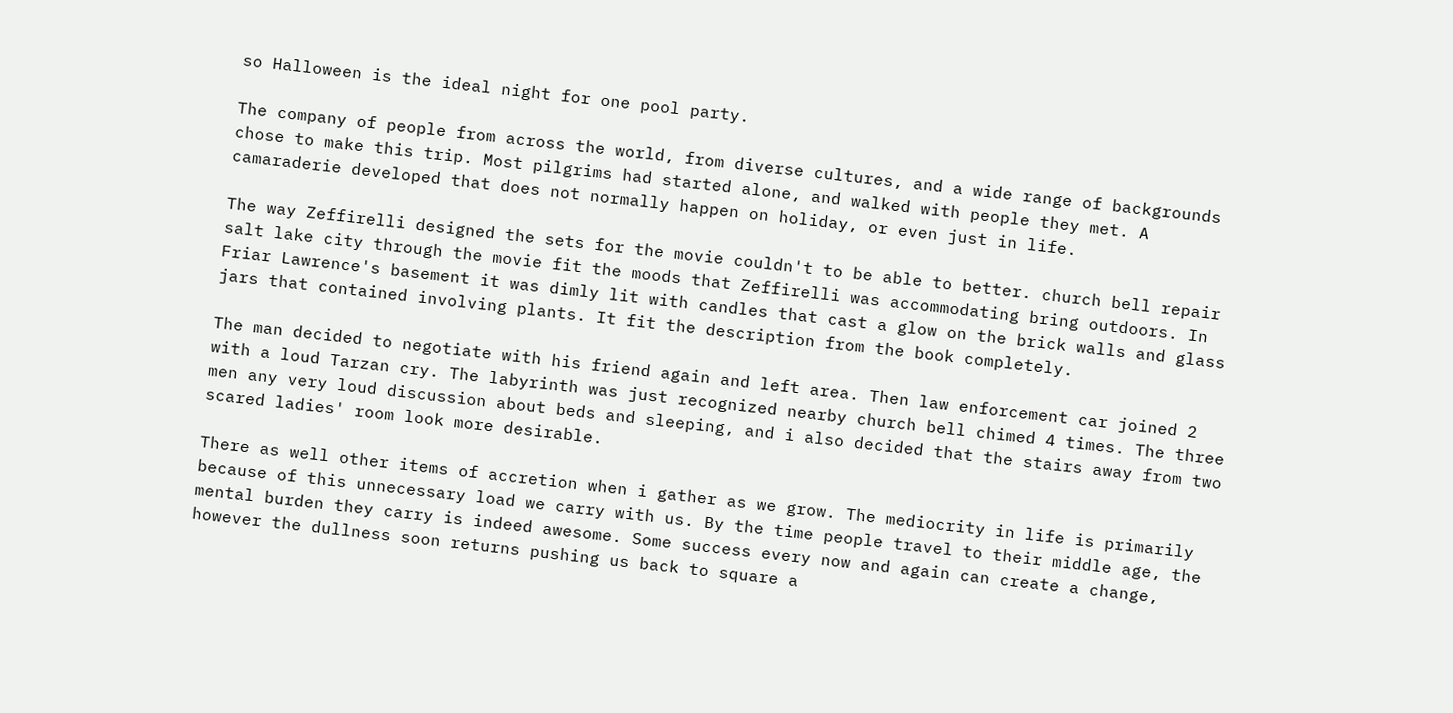so Halloween is the ideal night for one pool party.

The company of people from across the world, from diverse cultures, and a wide range of backgrounds chose to make this trip. Most pilgrims had started alone, and walked with people they met. A camaraderie developed that does not normally happen on holiday, or even just in life.

The way Zeffirelli designed the sets for the movie couldn't to be able to better. church bell repair salt lake city through the movie fit the moods that Zeffirelli was accommodating bring outdoors. In Friar Lawrence's basement it was dimly lit with candles that cast a glow on the brick walls and glass jars that contained involving plants. It fit the description from the book completely.

The man decided to negotiate with his friend again and left area. Then law enforcement car joined 2 with a loud Tarzan cry. The labyrinth was just recognized nearby church bell chimed 4 times. The three men any very loud discussion about beds and sleeping, and i also decided that the stairs away from two scared ladies' room look more desirable.

There as well other items of accretion when i gather as we grow. The mediocrity in life is primarily because of this unnecessary load we carry with us. By the time people travel to their middle age, the mental burden they carry is indeed awesome. Some success every now and again can create a change, however the dullness soon returns pushing us back to square a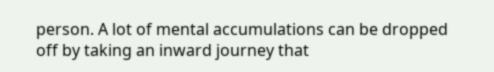person. A lot of mental accumulations can be dropped off by taking an inward journey that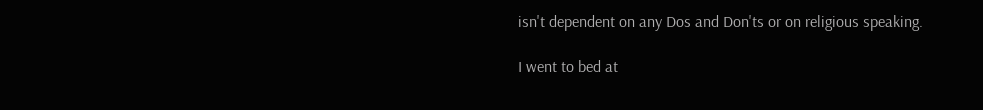isn't dependent on any Dos and Don'ts or on religious speaking.

I went to bed at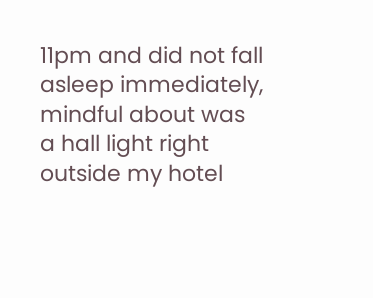11pm and did not fall asleep immediately, mindful about was a hall light right outside my hotel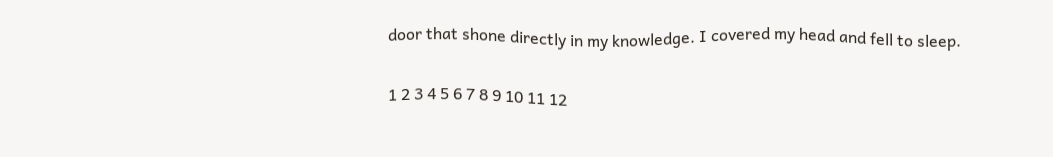door that shone directly in my knowledge. I covered my head and fell to sleep.

1 2 3 4 5 6 7 8 9 10 11 12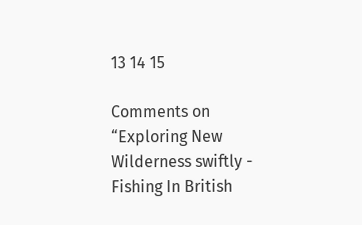13 14 15

Comments on “Exploring New Wilderness swiftly - Fishing In British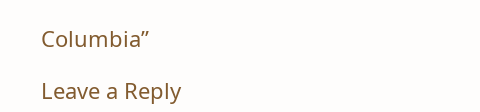Columbia”

Leave a Reply